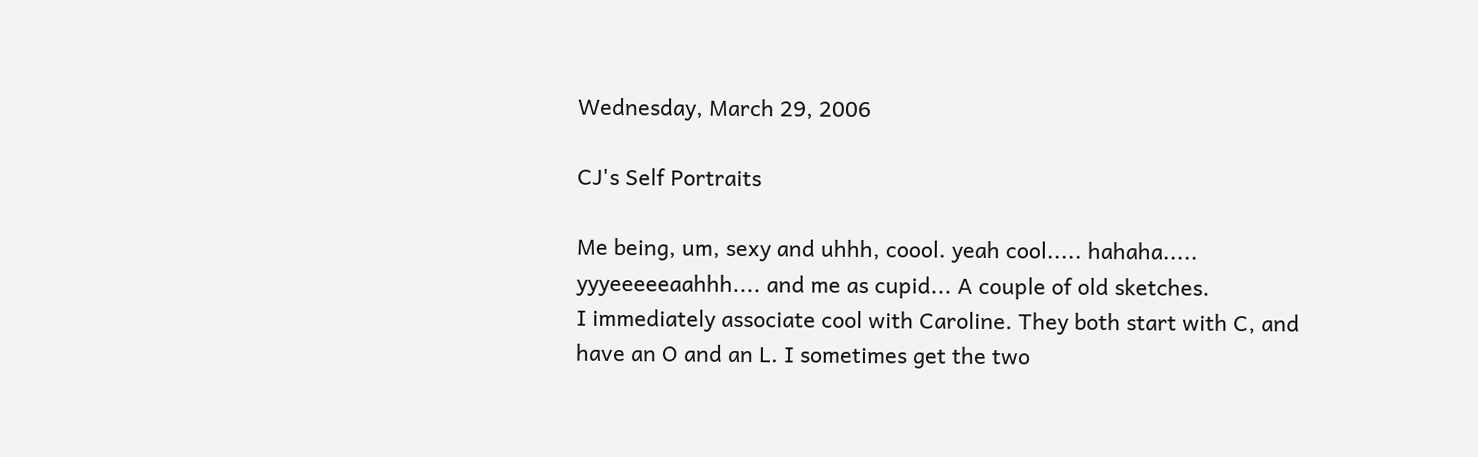Wednesday, March 29, 2006

CJ's Self Portraits

Me being, um, sexy and uhhh, coool. yeah cool..... hahaha..... yyyeeeeeaahhh.... and me as cupid... A couple of old sketches.
I immediately associate cool with Caroline. They both start with C, and have an O and an L. I sometimes get the two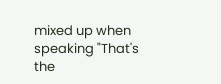mixed up when speaking "That's the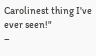Carolinest thing I've ever seen!"
–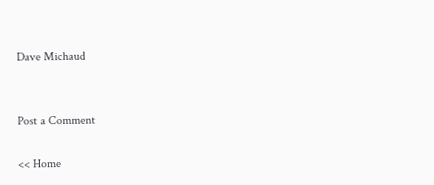Dave Michaud


Post a Comment

<< Home